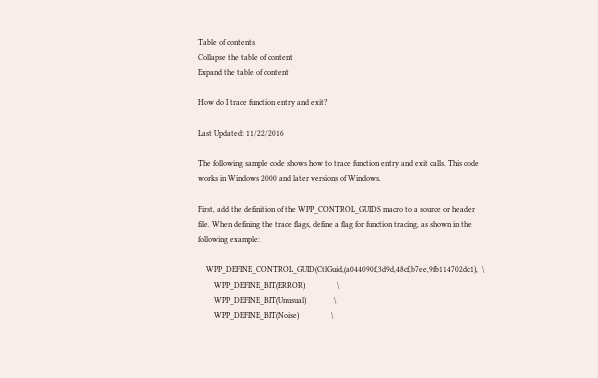Table of contents
Collapse the table of content
Expand the table of content

How do I trace function entry and exit?

Last Updated: 11/22/2016

The following sample code shows how to trace function entry and exit calls. This code works in Windows 2000 and later versions of Windows.

First, add the definition of the WPP_CONTROL_GUIDS macro to a source or header file. When defining the trace flags, define a flag for function tracing, as shown in the following example:

    WPP_DEFINE_CONTROL_GUID(CtlGuid,(a044090f,3d9d,48cf,b7ee,9fb114702dc1),  \
        WPP_DEFINE_BIT(ERROR)                \
        WPP_DEFINE_BIT(Unusual)              \
        WPP_DEFINE_BIT(Noise)                \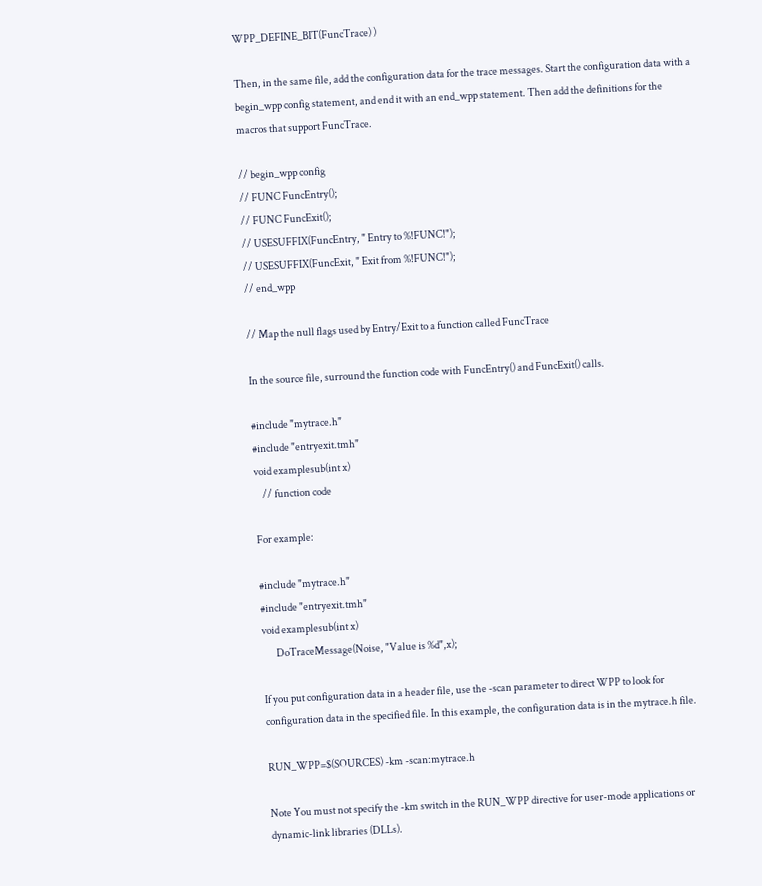WPP_DEFINE_BIT(FuncTrace) )

Then, in the same file, add the configuration data for the trace messages. Start the configuration data with a begin_wpp config statement, and end it with an end_wpp statement. Then add the definitions for the macros that support FuncTrace.

// begin_wpp config
// FUNC FuncEntry();
// FUNC FuncExit();
// USESUFFIX(FuncEntry, " Entry to %!FUNC!");
// USESUFFIX(FuncExit, " Exit from %!FUNC!");
// end_wpp

// Map the null flags used by Entry/Exit to a function called FuncTrace

In the source file, surround the function code with FuncEntry() and FuncExit() calls.

#include "mytrace.h"
#include "entryexit.tmh"
void examplesub(int x)
    // function code

For example:

#include "mytrace.h"
#include "entryexit.tmh"
void examplesub(int x)
       DoTraceMessage(Noise, "Value is %d",x);

If you put configuration data in a header file, use the -scan parameter to direct WPP to look for configuration data in the specified file. In this example, the configuration data is in the mytrace.h file.

RUN_WPP=$(SOURCES) -km -scan:mytrace.h

Note You must not specify the -km switch in the RUN_WPP directive for user-mode applications or dynamic-link libraries (DLLs).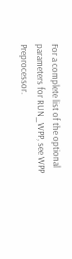For a complete list of the optional parameters for RUN_WPP, see WPP Preprocessor.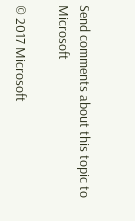Send comments about this topic to Microsoft

© 2017 Microsoft